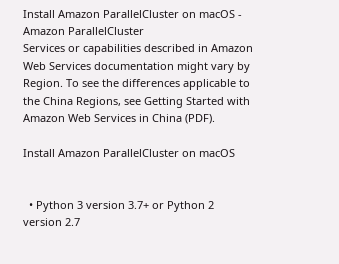Install Amazon ParallelCluster on macOS - Amazon ParallelCluster
Services or capabilities described in Amazon Web Services documentation might vary by Region. To see the differences applicable to the China Regions, see Getting Started with Amazon Web Services in China (PDF).

Install Amazon ParallelCluster on macOS


  • Python 3 version 3.7+ or Python 2 version 2.7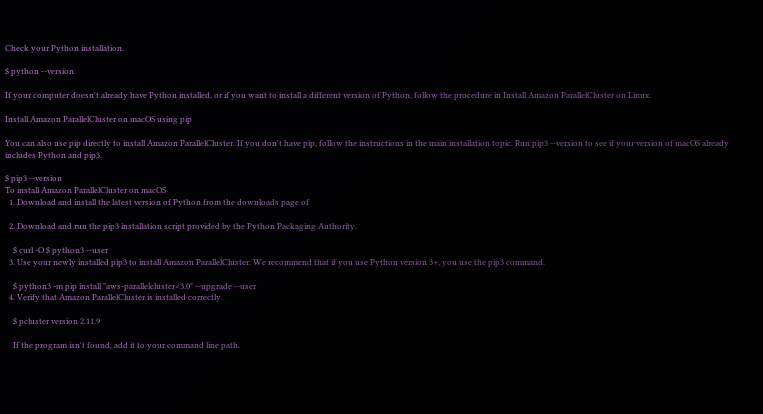Check your Python installation.

$ python --version

If your computer doesn't already have Python installed, or if you want to install a different version of Python, follow the procedure in Install Amazon ParallelCluster on Linux.

Install Amazon ParallelCluster on macOS using pip

You can also use pip directly to install Amazon ParallelCluster. If you don't have pip, follow the instructions in the main installation topic. Run pip3 --version to see if your version of macOS already includes Python and pip3.

$ pip3 --version
To install Amazon ParallelCluster on macOS
  1. Download and install the latest version of Python from the downloads page of

  2. Download and run the pip3 installation script provided by the Python Packaging Authority.

    $ curl -O $ python3 --user
  3. Use your newly installed pip3 to install Amazon ParallelCluster. We recommend that if you use Python version 3+, you use the pip3 command.

    $ python3 -m pip install "aws-parallelcluster<3.0" --upgrade --user
  4. Verify that Amazon ParallelCluster is installed correctly.

    $ pcluster version 2.11.9

    If the program isn't found, add it to your command line path.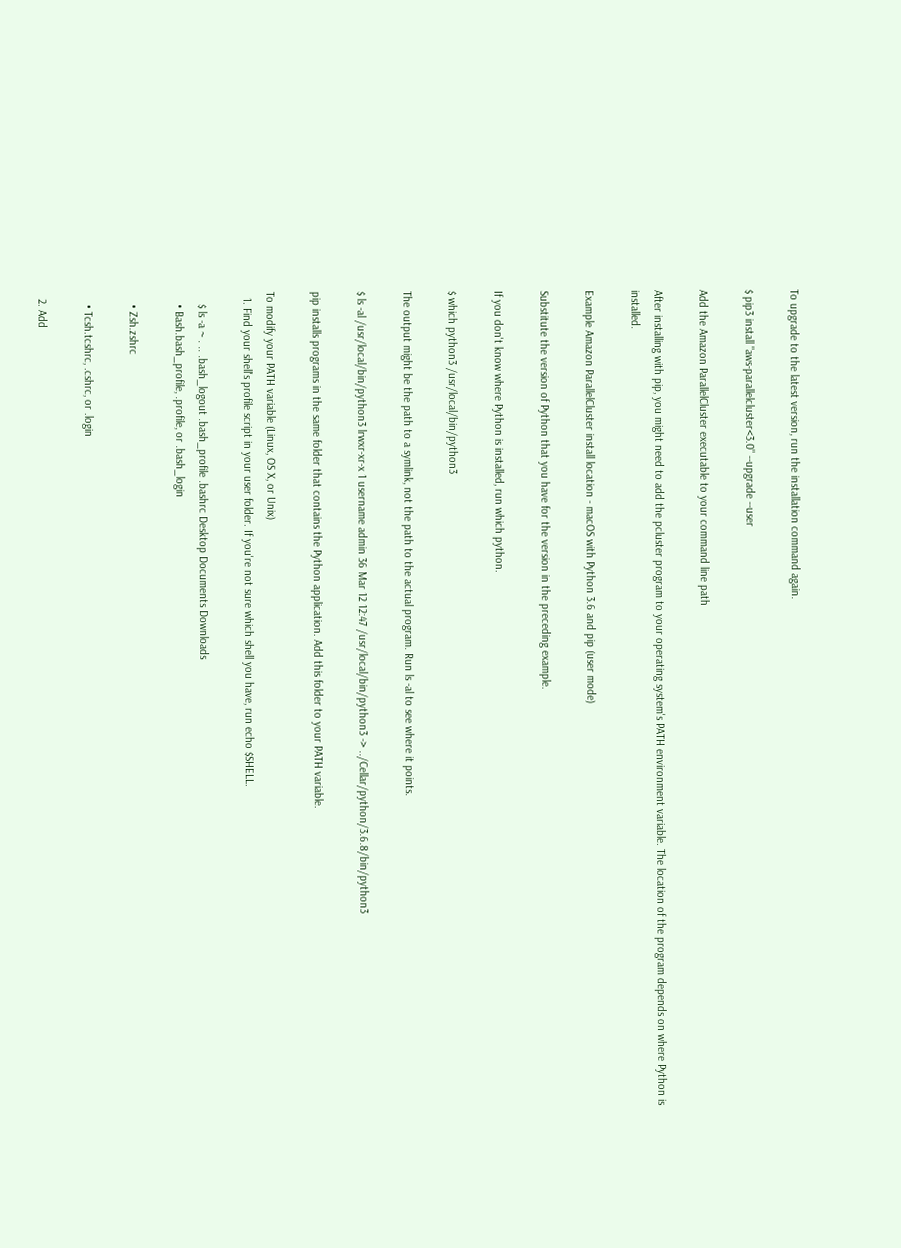To upgrade to the latest version, run the installation command again.

$ pip3 install "aws-parallelcluster<3.0" --upgrade --user

Add the Amazon ParallelCluster executable to your command line path

After installing with pip, you might need to add the pcluster program to your operating system's PATH environment variable. The location of the program depends on where Python is installed.

Example Amazon ParallelCluster install location - macOS with Python 3.6 and pip (user mode)

Substitute the version of Python that you have for the version in the preceding example.

If you don't know where Python is installed, run which python.

$ which python3 /usr/local/bin/python3

The output might be the path to a symlink, not the path to the actual program. Run ls -al to see where it points.

$ ls -al /usr/local/bin/python3 lrwxr-xr-x 1 username admin 36 Mar 12 12:47 /usr/local/bin/python3 -> ../Cellar/python/3.6.8/bin/python3

pip installs programs in the same folder that contains the Python application. Add this folder to your PATH variable.

To modify your PATH variable (Linux, OS X, or Unix)
  1. Find your shell's profile script in your user folder. If you're not sure which shell you have, run echo $SHELL.

    $ ls -a ~ . .. .bash_logout .bash_profile .bashrc Desktop Documents Downloads
    • Bash.bash_profile, .profile, or .bash_login

    • Zsh.zshrc

    • Tcsh.tcshrc, .cshrc, or .login

  2. Add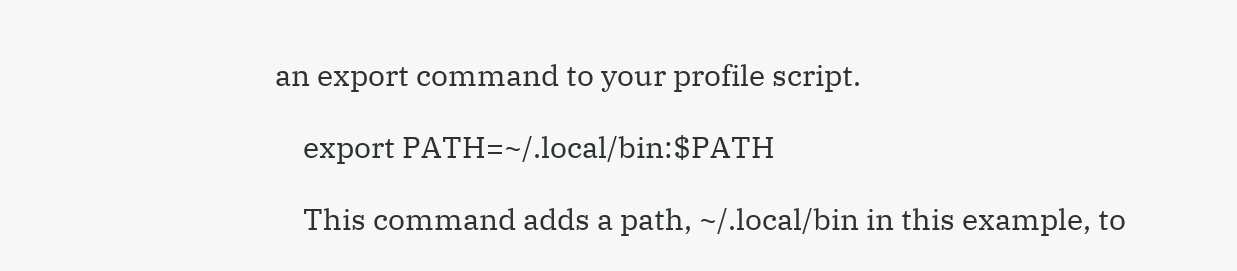an export command to your profile script.

    export PATH=~/.local/bin:$PATH

    This command adds a path, ~/.local/bin in this example, to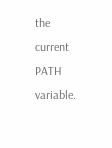the current PATH variable.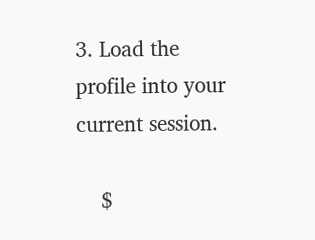3. Load the profile into your current session.

    $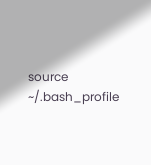source ~/.bash_profile